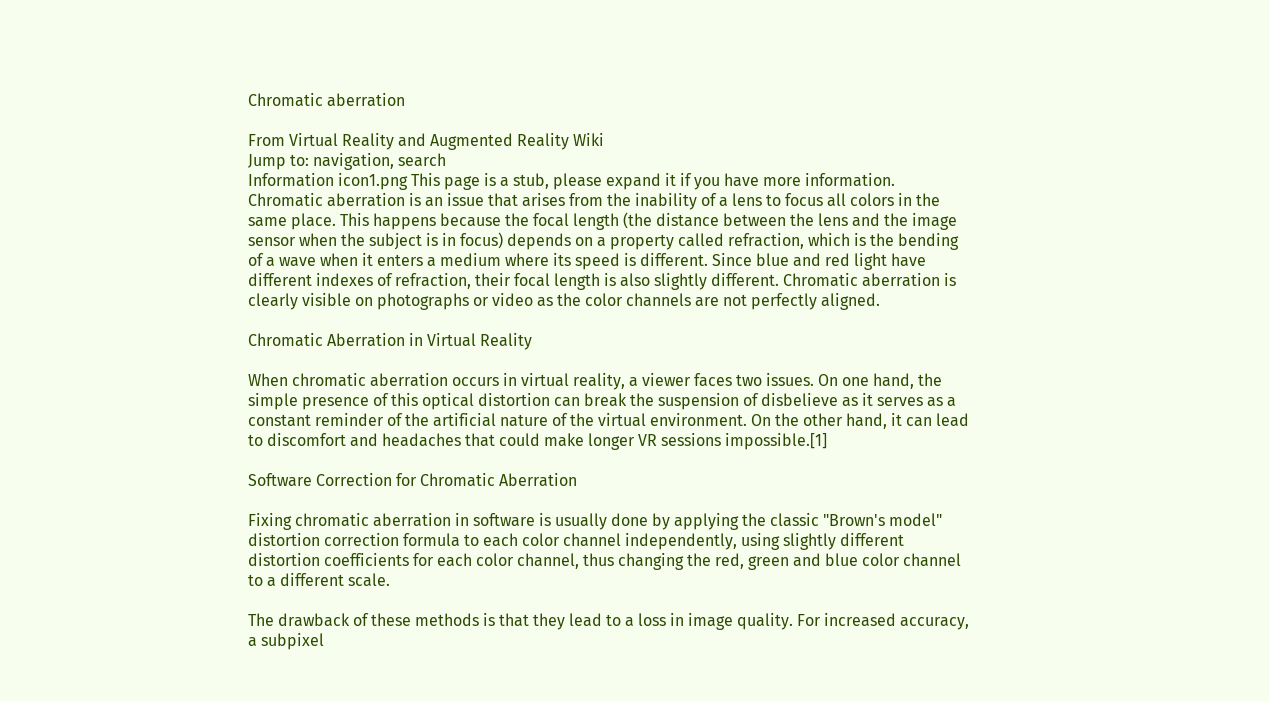Chromatic aberration

From Virtual Reality and Augmented Reality Wiki
Jump to: navigation, search
Information icon1.png This page is a stub, please expand it if you have more information.
Chromatic aberration is an issue that arises from the inability of a lens to focus all colors in the same place. This happens because the focal length (the distance between the lens and the image sensor when the subject is in focus) depends on a property called refraction, which is the bending of a wave when it enters a medium where its speed is different. Since blue and red light have different indexes of refraction, their focal length is also slightly different. Chromatic aberration is clearly visible on photographs or video as the color channels are not perfectly aligned.

Chromatic Aberration in Virtual Reality

When chromatic aberration occurs in virtual reality, a viewer faces two issues. On one hand, the simple presence of this optical distortion can break the suspension of disbelieve as it serves as a constant reminder of the artificial nature of the virtual environment. On the other hand, it can lead to discomfort and headaches that could make longer VR sessions impossible.[1]

Software Correction for Chromatic Aberration

Fixing chromatic aberration in software is usually done by applying the classic "Brown's model" distortion correction formula to each color channel independently, using slightly different distortion coefficients for each color channel, thus changing the red, green and blue color channel to a different scale.

The drawback of these methods is that they lead to a loss in image quality. For increased accuracy, a subpixel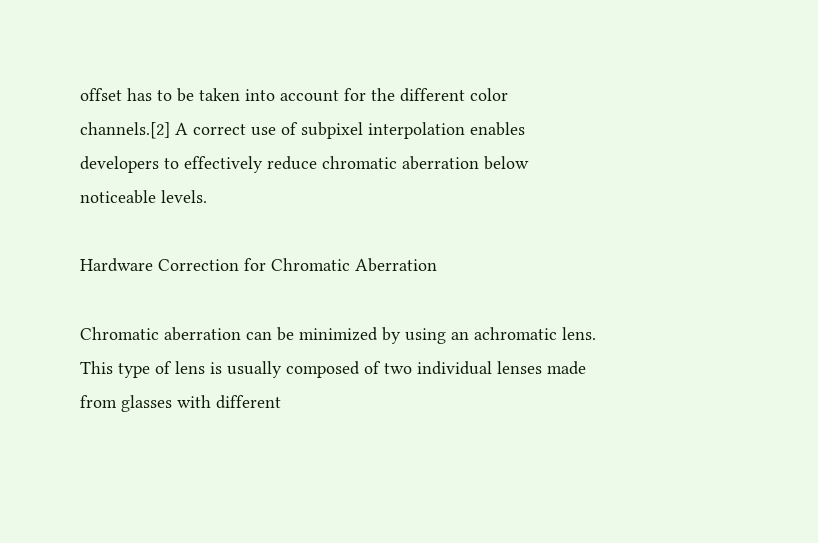offset has to be taken into account for the different color channels.[2] A correct use of subpixel interpolation enables developers to effectively reduce chromatic aberration below noticeable levels.

Hardware Correction for Chromatic Aberration

Chromatic aberration can be minimized by using an achromatic lens. This type of lens is usually composed of two individual lenses made from glasses with different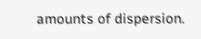amounts of dispersion.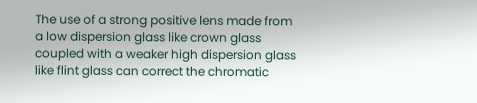The use of a strong positive lens made from a low dispersion glass like crown glass coupled with a weaker high dispersion glass like flint glass can correct the chromatic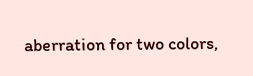aberration for two colors,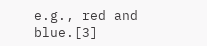e.g., red and blue.[3]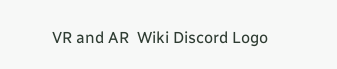VR and AR  Wiki Discord Logo